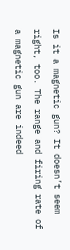Is it a magnetic gun? It doesn’t seem right, too. The range and firing rate of a magnetic gun are indeed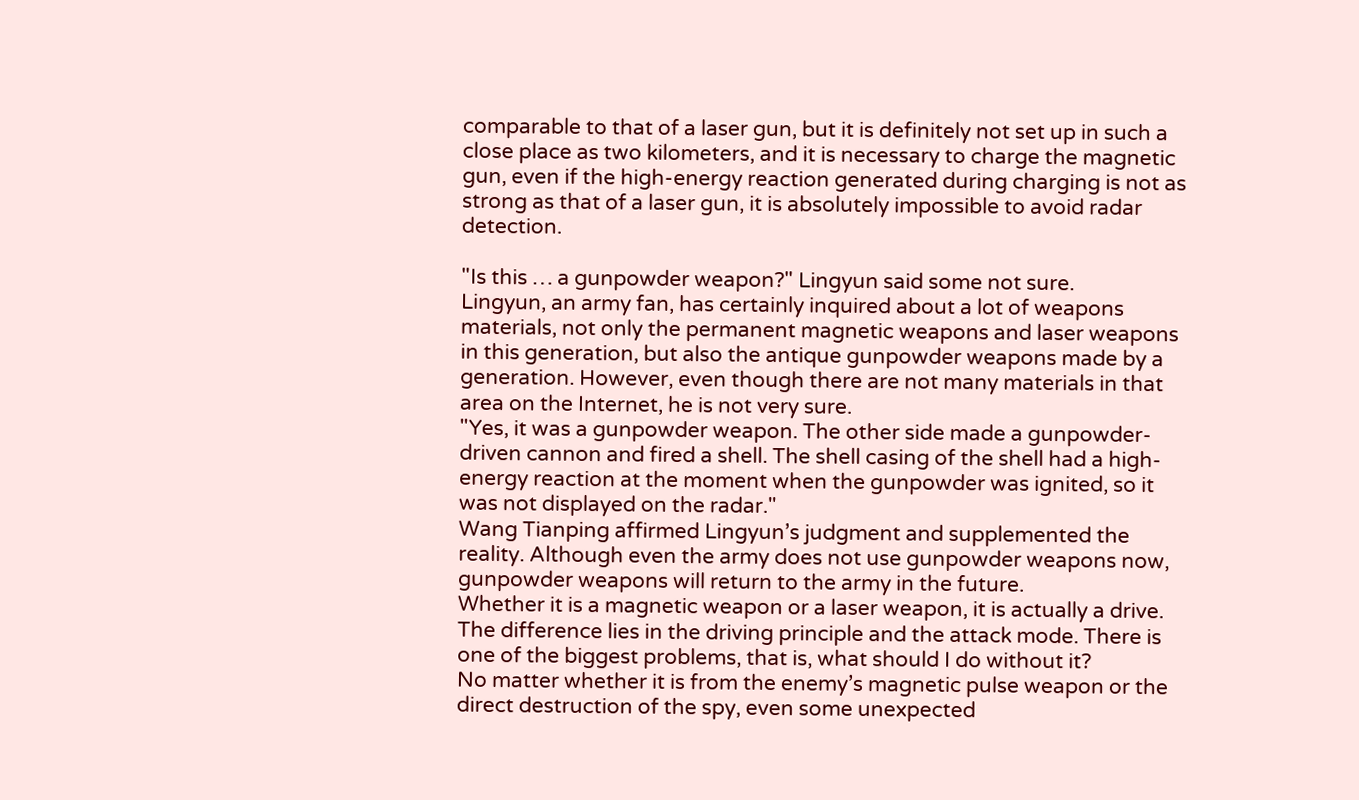comparable to that of a laser gun, but it is definitely not set up in such a close place as two kilometers, and it is necessary to charge the magnetic gun, even if the high-energy reaction generated during charging is not as strong as that of a laser gun, it is absolutely impossible to avoid radar detection.

"Is this … a gunpowder weapon?" Lingyun said some not sure.
Lingyun, an army fan, has certainly inquired about a lot of weapons materials, not only the permanent magnetic weapons and laser weapons in this generation, but also the antique gunpowder weapons made by a generation. However, even though there are not many materials in that area on the Internet, he is not very sure.
"Yes, it was a gunpowder weapon. The other side made a gunpowder-driven cannon and fired a shell. The shell casing of the shell had a high-energy reaction at the moment when the gunpowder was ignited, so it was not displayed on the radar."
Wang Tianping affirmed Lingyun’s judgment and supplemented the reality. Although even the army does not use gunpowder weapons now, gunpowder weapons will return to the army in the future.
Whether it is a magnetic weapon or a laser weapon, it is actually a drive. The difference lies in the driving principle and the attack mode. There is one of the biggest problems, that is, what should I do without it?
No matter whether it is from the enemy’s magnetic pulse weapon or the direct destruction of the spy, even some unexpected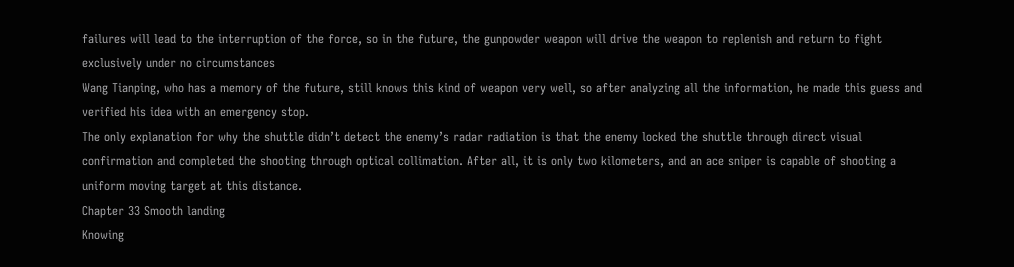failures will lead to the interruption of the force, so in the future, the gunpowder weapon will drive the weapon to replenish and return to fight exclusively under no circumstances
Wang Tianping, who has a memory of the future, still knows this kind of weapon very well, so after analyzing all the information, he made this guess and verified his idea with an emergency stop.
The only explanation for why the shuttle didn’t detect the enemy’s radar radiation is that the enemy locked the shuttle through direct visual confirmation and completed the shooting through optical collimation. After all, it is only two kilometers, and an ace sniper is capable of shooting a uniform moving target at this distance.
Chapter 33 Smooth landing
Knowing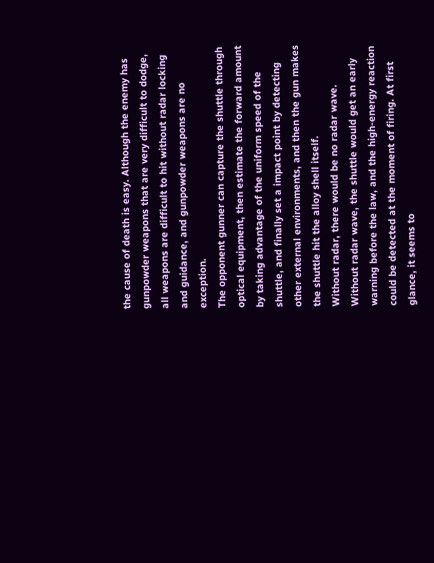the cause of death is easy. Although the enemy has gunpowder weapons that are very difficult to dodge, all weapons are difficult to hit without radar locking and guidance, and gunpowder weapons are no exception.
The opponent gunner can capture the shuttle through optical equipment, then estimate the forward amount by taking advantage of the uniform speed of the shuttle, and finally set a impact point by detecting other external environments, and then the gun makes the shuttle hit the alloy shell itself.
Without radar, there would be no radar wave. Without radar wave, the shuttle would get an early warning before the law, and the high-energy reaction could be detected at the moment of firing. At first glance, it seems to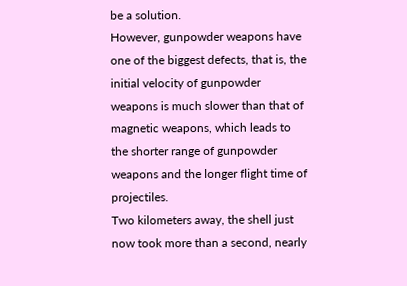be a solution.
However, gunpowder weapons have one of the biggest defects, that is, the initial velocity of gunpowder weapons is much slower than that of magnetic weapons, which leads to the shorter range of gunpowder weapons and the longer flight time of projectiles.
Two kilometers away, the shell just now took more than a second, nearly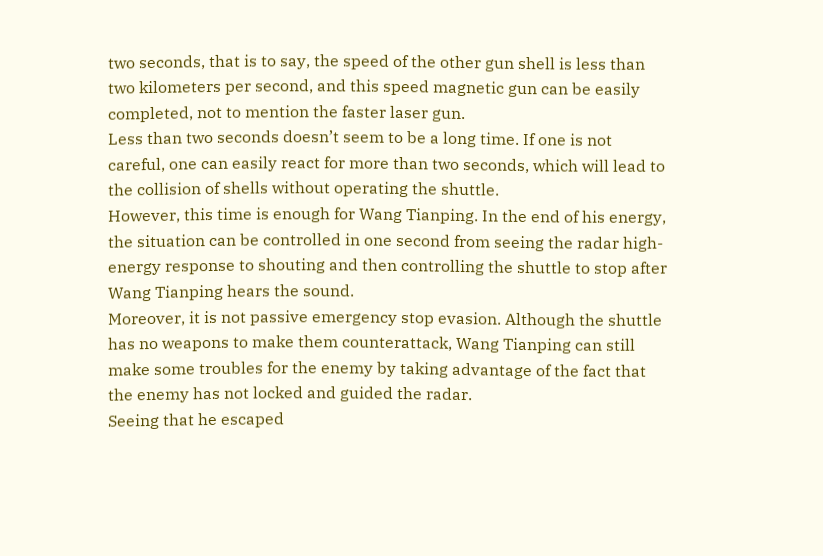two seconds, that is to say, the speed of the other gun shell is less than two kilometers per second, and this speed magnetic gun can be easily completed, not to mention the faster laser gun.
Less than two seconds doesn’t seem to be a long time. If one is not careful, one can easily react for more than two seconds, which will lead to the collision of shells without operating the shuttle.
However, this time is enough for Wang Tianping. In the end of his energy, the situation can be controlled in one second from seeing the radar high-energy response to shouting and then controlling the shuttle to stop after Wang Tianping hears the sound.
Moreover, it is not passive emergency stop evasion. Although the shuttle has no weapons to make them counterattack, Wang Tianping can still make some troubles for the enemy by taking advantage of the fact that the enemy has not locked and guided the radar.
Seeing that he escaped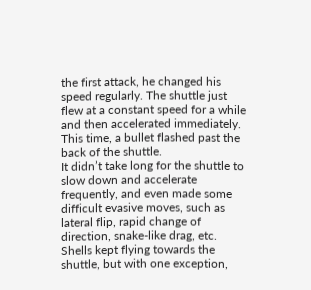the first attack, he changed his speed regularly. The shuttle just flew at a constant speed for a while and then accelerated immediately. This time, a bullet flashed past the back of the shuttle.
It didn’t take long for the shuttle to slow down and accelerate frequently, and even made some difficult evasive moves, such as lateral flip, rapid change of direction, snake-like drag, etc. Shells kept flying towards the shuttle, but with one exception,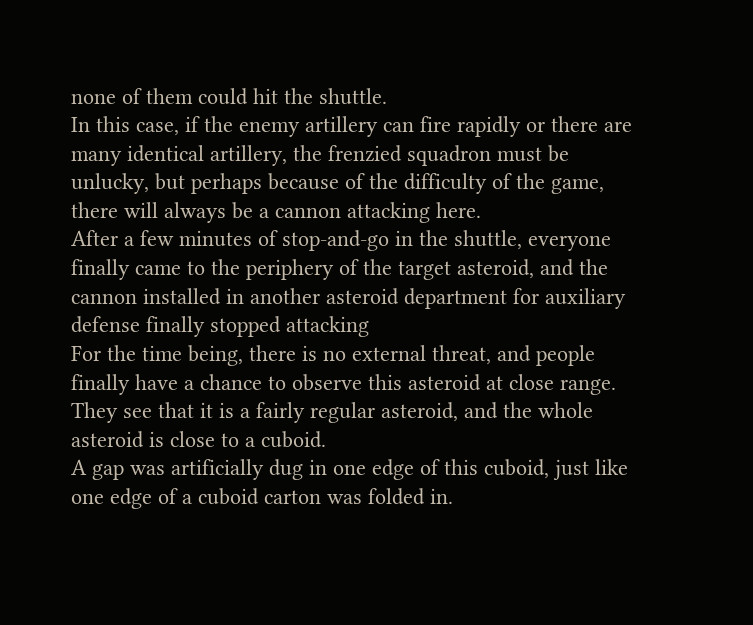none of them could hit the shuttle.
In this case, if the enemy artillery can fire rapidly or there are many identical artillery, the frenzied squadron must be unlucky, but perhaps because of the difficulty of the game, there will always be a cannon attacking here.
After a few minutes of stop-and-go in the shuttle, everyone finally came to the periphery of the target asteroid, and the cannon installed in another asteroid department for auxiliary defense finally stopped attacking
For the time being, there is no external threat, and people finally have a chance to observe this asteroid at close range. They see that it is a fairly regular asteroid, and the whole asteroid is close to a cuboid.
A gap was artificially dug in one edge of this cuboid, just like one edge of a cuboid carton was folded in.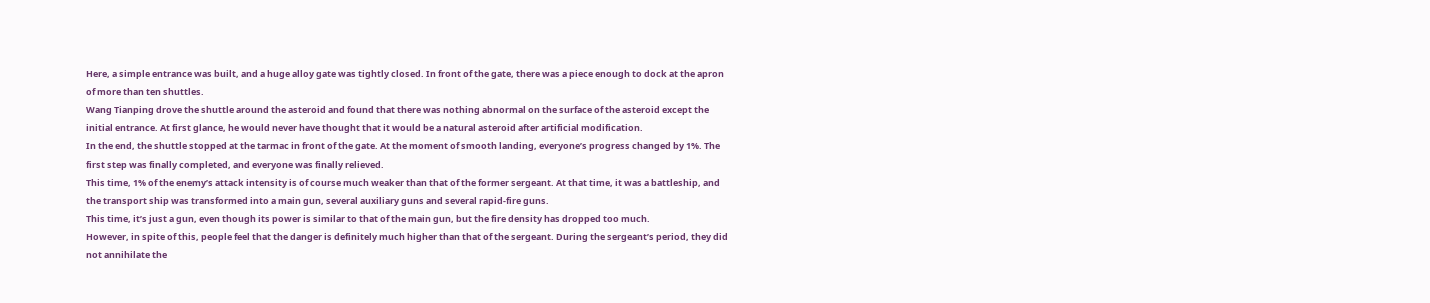Here, a simple entrance was built, and a huge alloy gate was tightly closed. In front of the gate, there was a piece enough to dock at the apron of more than ten shuttles.
Wang Tianping drove the shuttle around the asteroid and found that there was nothing abnormal on the surface of the asteroid except the initial entrance. At first glance, he would never have thought that it would be a natural asteroid after artificial modification.
In the end, the shuttle stopped at the tarmac in front of the gate. At the moment of smooth landing, everyone’s progress changed by 1%. The first step was finally completed, and everyone was finally relieved.
This time, 1% of the enemy’s attack intensity is of course much weaker than that of the former sergeant. At that time, it was a battleship, and the transport ship was transformed into a main gun, several auxiliary guns and several rapid-fire guns.
This time, it’s just a gun, even though its power is similar to that of the main gun, but the fire density has dropped too much.
However, in spite of this, people feel that the danger is definitely much higher than that of the sergeant. During the sergeant’s period, they did not annihilate the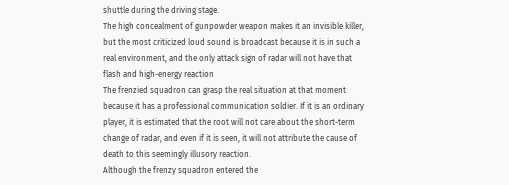shuttle during the driving stage.
The high concealment of gunpowder weapon makes it an invisible killer, but the most criticized loud sound is broadcast because it is in such a real environment, and the only attack sign of radar will not have that flash and high-energy reaction
The frenzied squadron can grasp the real situation at that moment because it has a professional communication soldier. If it is an ordinary player, it is estimated that the root will not care about the short-term change of radar, and even if it is seen, it will not attribute the cause of death to this seemingly illusory reaction.
Although the frenzy squadron entered the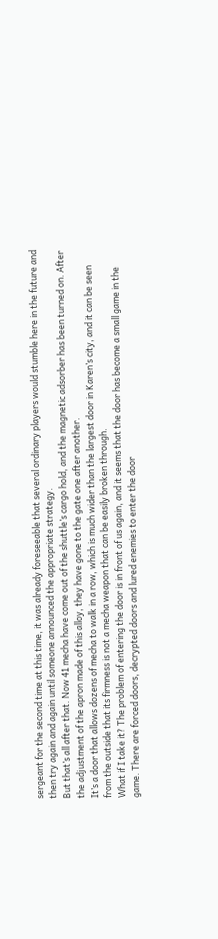sergeant for the second time at this time, it was already foreseeable that several ordinary players would stumble here in the future and then try again and again until someone announced the appropriate strategy.
But that’s all after that. Now 41 mecha have come out of the shuttle’s cargo hold, and the magnetic adsorber has been turned on. After the adjustment of the apron made of this alloy, they have gone to the gate one after another.
It’s a door that allows dozens of mecha to walk in a row, which is much wider than the largest door in Karen’s city, and it can be seen from the outside that its firmness is not a mecha weapon that can be easily broken through.
What if I take it? The problem of entering the door is in front of us again, and it seems that the door has become a small game in the game. There are forced doors, decrypted doors and lured enemies to enter the door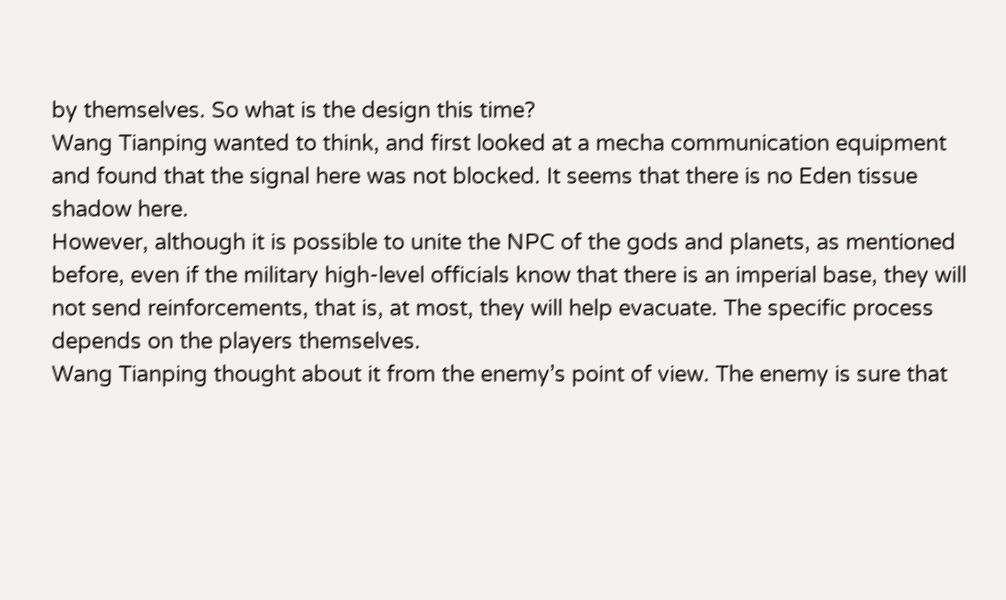by themselves. So what is the design this time?
Wang Tianping wanted to think, and first looked at a mecha communication equipment and found that the signal here was not blocked. It seems that there is no Eden tissue shadow here.
However, although it is possible to unite the NPC of the gods and planets, as mentioned before, even if the military high-level officials know that there is an imperial base, they will not send reinforcements, that is, at most, they will help evacuate. The specific process depends on the players themselves.
Wang Tianping thought about it from the enemy’s point of view. The enemy is sure that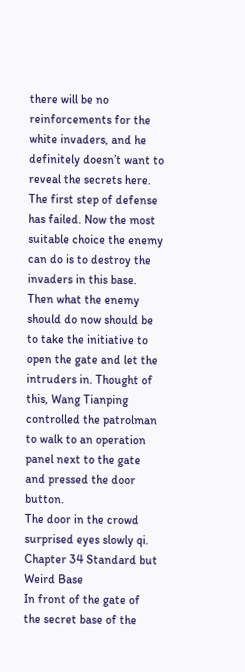there will be no reinforcements for the white invaders, and he definitely doesn’t want to reveal the secrets here. The first step of defense has failed. Now the most suitable choice the enemy can do is to destroy the invaders in this base.
Then what the enemy should do now should be to take the initiative to open the gate and let the intruders in. Thought of this, Wang Tianping controlled the patrolman to walk to an operation panel next to the gate and pressed the door button.
The door in the crowd surprised eyes slowly qi.
Chapter 34 Standard but Weird Base
In front of the gate of the secret base of the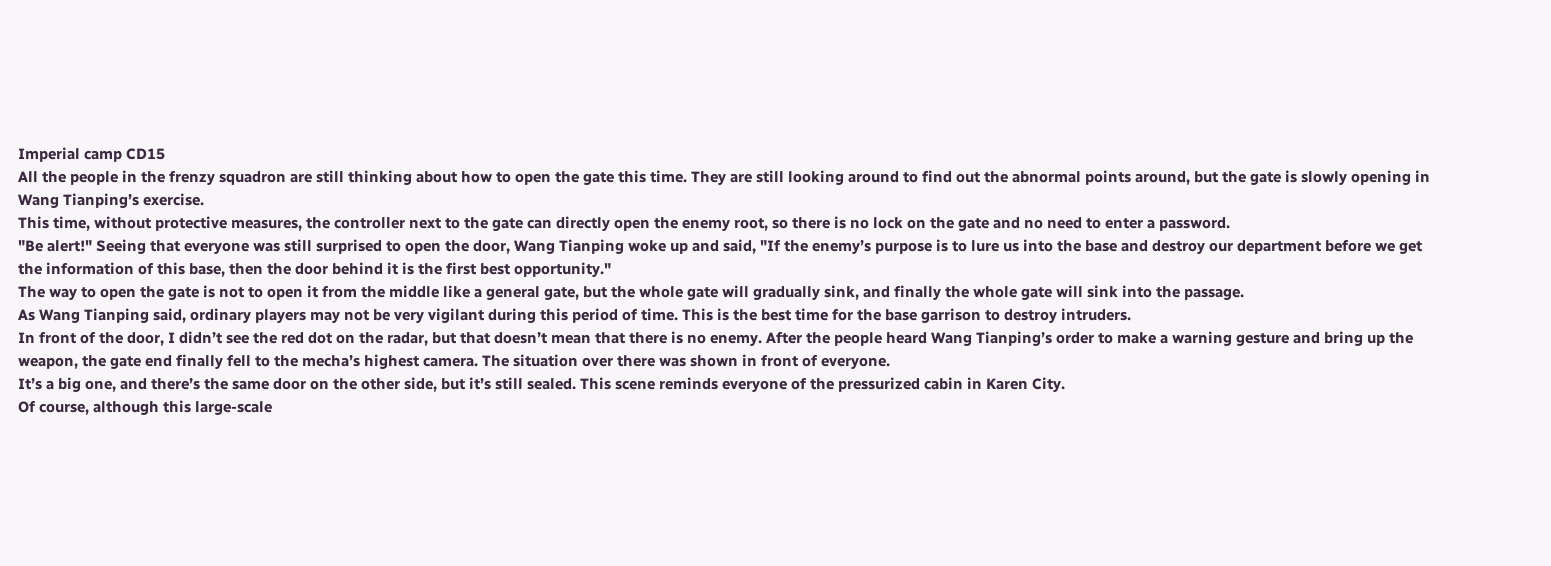Imperial camp CD15
All the people in the frenzy squadron are still thinking about how to open the gate this time. They are still looking around to find out the abnormal points around, but the gate is slowly opening in Wang Tianping’s exercise.
This time, without protective measures, the controller next to the gate can directly open the enemy root, so there is no lock on the gate and no need to enter a password.
"Be alert!" Seeing that everyone was still surprised to open the door, Wang Tianping woke up and said, "If the enemy’s purpose is to lure us into the base and destroy our department before we get the information of this base, then the door behind it is the first best opportunity."
The way to open the gate is not to open it from the middle like a general gate, but the whole gate will gradually sink, and finally the whole gate will sink into the passage.
As Wang Tianping said, ordinary players may not be very vigilant during this period of time. This is the best time for the base garrison to destroy intruders.
In front of the door, I didn’t see the red dot on the radar, but that doesn’t mean that there is no enemy. After the people heard Wang Tianping’s order to make a warning gesture and bring up the weapon, the gate end finally fell to the mecha’s highest camera. The situation over there was shown in front of everyone.
It’s a big one, and there’s the same door on the other side, but it’s still sealed. This scene reminds everyone of the pressurized cabin in Karen City.
Of course, although this large-scale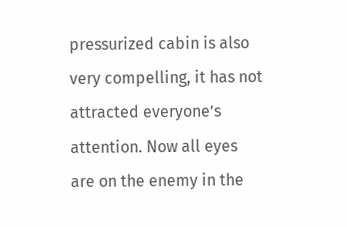pressurized cabin is also very compelling, it has not attracted everyone’s attention. Now all eyes are on the enemy in the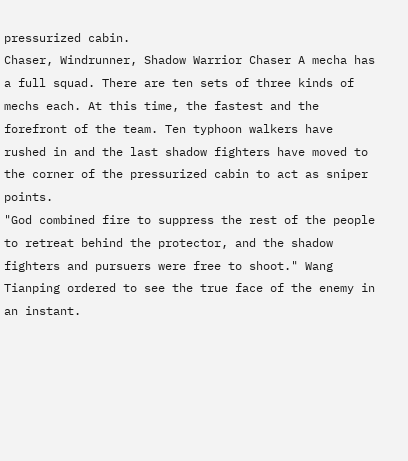pressurized cabin.
Chaser, Windrunner, Shadow Warrior Chaser A mecha has a full squad. There are ten sets of three kinds of mechs each. At this time, the fastest and the forefront of the team. Ten typhoon walkers have rushed in and the last shadow fighters have moved to the corner of the pressurized cabin to act as sniper points.
"God combined fire to suppress the rest of the people to retreat behind the protector, and the shadow fighters and pursuers were free to shoot." Wang Tianping ordered to see the true face of the enemy in an instant.